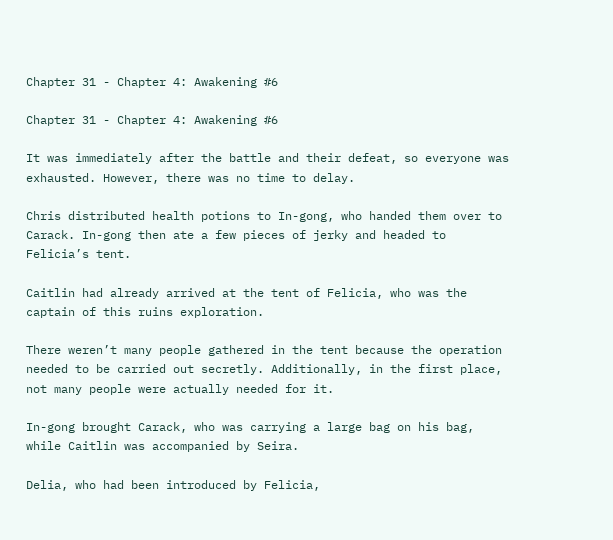Chapter 31 - Chapter 4: Awakening #6

Chapter 31 - Chapter 4: Awakening #6

It was immediately after the battle and their defeat, so everyone was exhausted. However, there was no time to delay.

Chris distributed health potions to In-gong, who handed them over to Carack. In-gong then ate a few pieces of jerky and headed to Felicia’s tent.

Caitlin had already arrived at the tent of Felicia, who was the captain of this ruins exploration.

There weren’t many people gathered in the tent because the operation needed to be carried out secretly. Additionally, in the first place, not many people were actually needed for it.

In-gong brought Carack, who was carrying a large bag on his bag, while Caitlin was accompanied by Seira.

Delia, who had been introduced by Felicia,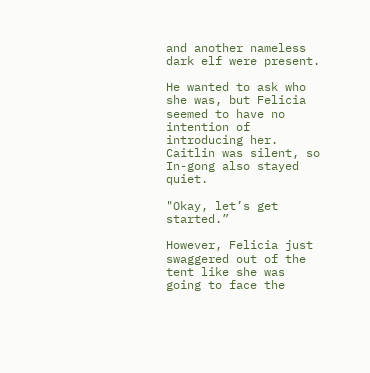and another nameless dark elf were present.

He wanted to ask who she was, but Felicia seemed to have no intention of introducing her. Caitlin was silent, so In-gong also stayed quiet.

"Okay, let’s get started.”

However, Felicia just swaggered out of the tent like she was going to face the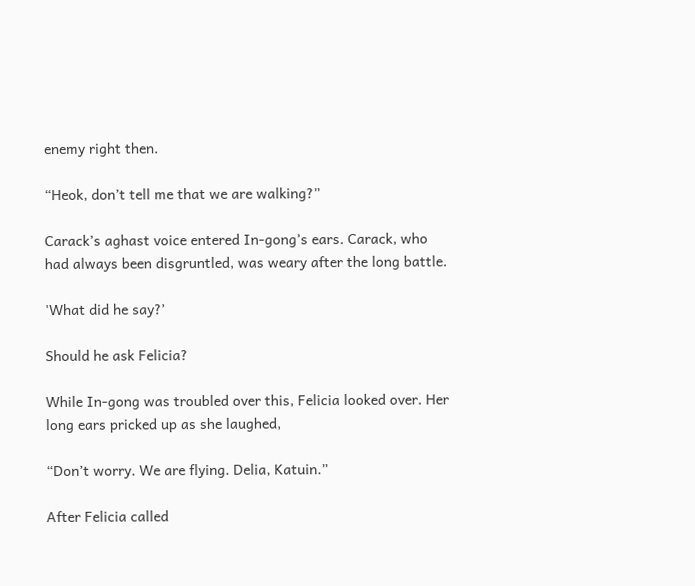enemy right then.

“Heok, don’t tell me that we are walking?”

Carack’s aghast voice entered In-gong’s ears. Carack, who had always been disgruntled, was weary after the long battle.

'What did he say?’

Should he ask Felicia?

While In-gong was troubled over this, Felicia looked over. Her long ears pricked up as she laughed,

“Don’t worry. We are flying. Delia, Katuin.”

After Felicia called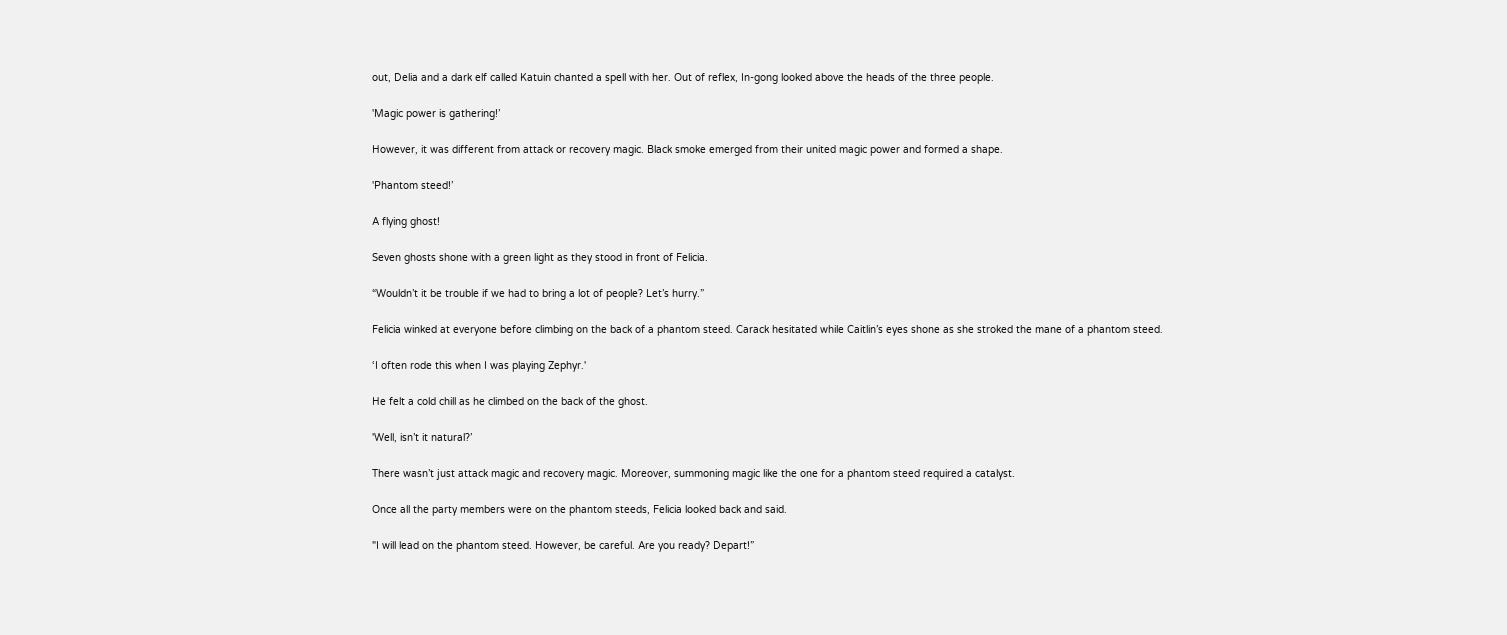out, Delia and a dark elf called Katuin chanted a spell with her. Out of reflex, In-gong looked above the heads of the three people.

'Magic power is gathering!’

However, it was different from attack or recovery magic. Black smoke emerged from their united magic power and formed a shape.

'Phantom steed!’

A flying ghost!

Seven ghosts shone with a green light as they stood in front of Felicia.

“Wouldn’t it be trouble if we had to bring a lot of people? Let’s hurry.”

Felicia winked at everyone before climbing on the back of a phantom steed. Carack hesitated while Caitlin’s eyes shone as she stroked the mane of a phantom steed.

‘I often rode this when I was playing Zephyr.'

He felt a cold chill as he climbed on the back of the ghost.

'Well, isn’t it natural?’

There wasn’t just attack magic and recovery magic. Moreover, summoning magic like the one for a phantom steed required a catalyst.

Once all the party members were on the phantom steeds, Felicia looked back and said.

"I will lead on the phantom steed. However, be careful. Are you ready? Depart!”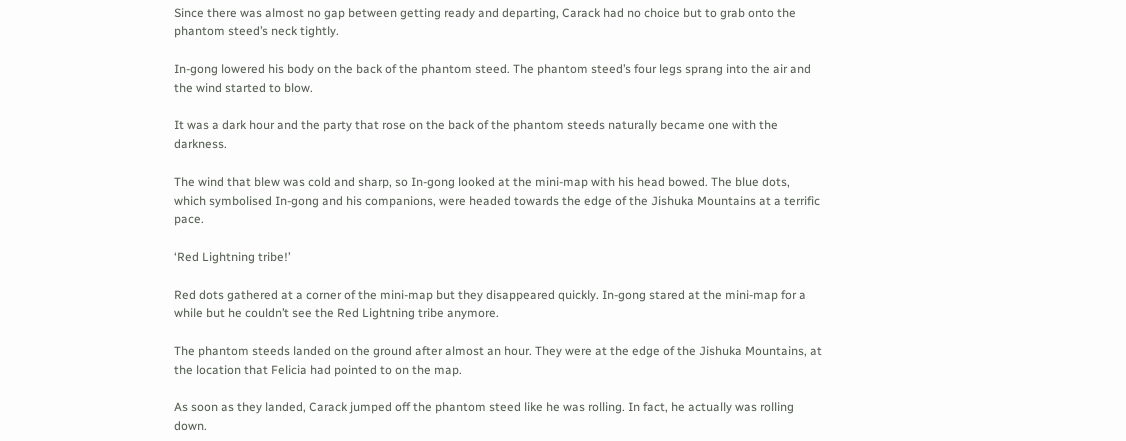Since there was almost no gap between getting ready and departing, Carack had no choice but to grab onto the phantom steed’s neck tightly.

In-gong lowered his body on the back of the phantom steed. The phantom steed’s four legs sprang into the air and the wind started to blow.

It was a dark hour and the party that rose on the back of the phantom steeds naturally became one with the darkness.

The wind that blew was cold and sharp, so In-gong looked at the mini-map with his head bowed. The blue dots, which symbolised In-gong and his companions, were headed towards the edge of the Jishuka Mountains at a terrific pace.

‘Red Lightning tribe!’

Red dots gathered at a corner of the mini-map but they disappeared quickly. In-gong stared at the mini-map for a while but he couldn’t see the Red Lightning tribe anymore.

The phantom steeds landed on the ground after almost an hour. They were at the edge of the Jishuka Mountains, at the location that Felicia had pointed to on the map.

As soon as they landed, Carack jumped off the phantom steed like he was rolling. In fact, he actually was rolling down.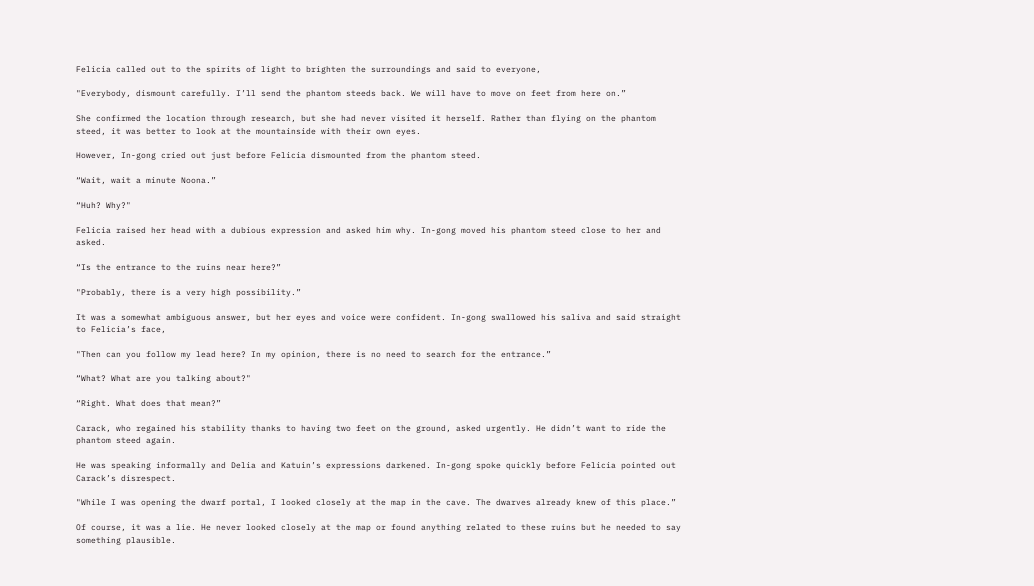Felicia called out to the spirits of light to brighten the surroundings and said to everyone,

"Everybody, dismount carefully. I’ll send the phantom steeds back. We will have to move on feet from here on.”

She confirmed the location through research, but she had never visited it herself. Rather than flying on the phantom steed, it was better to look at the mountainside with their own eyes.

However, In-gong cried out just before Felicia dismounted from the phantom steed.

“Wait, wait a minute Noona.”

“Huh? Why?"

Felicia raised her head with a dubious expression and asked him why. In-gong moved his phantom steed close to her and asked.

“Is the entrance to the ruins near here?”

"Probably, there is a very high possibility.”

It was a somewhat ambiguous answer, but her eyes and voice were confident. In-gong swallowed his saliva and said straight to Felicia’s face,

"Then can you follow my lead here? In my opinion, there is no need to search for the entrance.”

“What? What are you talking about?"

“Right. What does that mean?”

Carack, who regained his stability thanks to having two feet on the ground, asked urgently. He didn’t want to ride the phantom steed again.

He was speaking informally and Delia and Katuin’s expressions darkened. In-gong spoke quickly before Felicia pointed out Carack’s disrespect.

"While I was opening the dwarf portal, I looked closely at the map in the cave. The dwarves already knew of this place.”

Of course, it was a lie. He never looked closely at the map or found anything related to these ruins but he needed to say something plausible.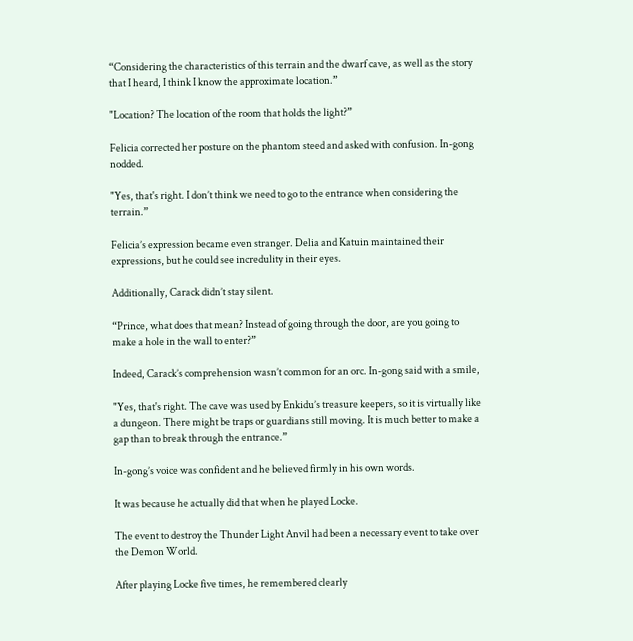“Considering the characteristics of this terrain and the dwarf cave, as well as the story that I heard, I think I know the approximate location.”

"Location? The location of the room that holds the light?”

Felicia corrected her posture on the phantom steed and asked with confusion. In-gong nodded.

"Yes, that's right. I don’t think we need to go to the entrance when considering the terrain.”

Felicia’s expression became even stranger. Delia and Katuin maintained their expressions, but he could see incredulity in their eyes.

Additionally, Carack didn’t stay silent.

“Prince, what does that mean? Instead of going through the door, are you going to make a hole in the wall to enter?”

Indeed, Carack’s comprehension wasn’t common for an orc. In-gong said with a smile,

"Yes, that's right. The cave was used by Enkidu’s treasure keepers, so it is virtually like a dungeon. There might be traps or guardians still moving. It is much better to make a gap than to break through the entrance.”

In-gong’s voice was confident and he believed firmly in his own words.

It was because he actually did that when he played Locke.

The event to destroy the Thunder Light Anvil had been a necessary event to take over the Demon World.

After playing Locke five times, he remembered clearly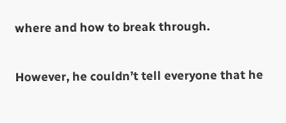where and how to break through.

However, he couldn’t tell everyone that he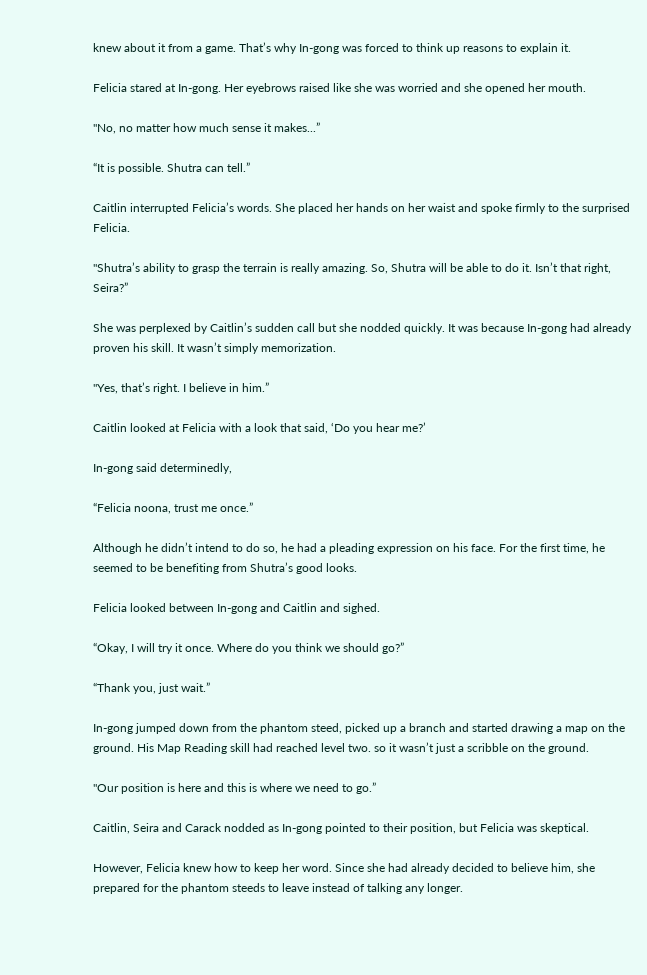knew about it from a game. That’s why In-gong was forced to think up reasons to explain it.

Felicia stared at In-gong. Her eyebrows raised like she was worried and she opened her mouth.

"No, no matter how much sense it makes...”

“It is possible. Shutra can tell.”

Caitlin interrupted Felicia’s words. She placed her hands on her waist and spoke firmly to the surprised Felicia.

"Shutra’s ability to grasp the terrain is really amazing. So, Shutra will be able to do it. Isn’t that right, Seira?”

She was perplexed by Caitlin’s sudden call but she nodded quickly. It was because In-gong had already proven his skill. It wasn’t simply memorization.

"Yes, that’s right. I believe in him.”

Caitlin looked at Felicia with a look that said, ‘Do you hear me?’

In-gong said determinedly,

“Felicia noona, trust me once.”

Although he didn’t intend to do so, he had a pleading expression on his face. For the first time, he seemed to be benefiting from Shutra’s good looks.

Felicia looked between In-gong and Caitlin and sighed.

“Okay, I will try it once. Where do you think we should go?”

“Thank you, just wait.”

In-gong jumped down from the phantom steed, picked up a branch and started drawing a map on the ground. His Map Reading skill had reached level two. so it wasn’t just a scribble on the ground.

"Our position is here and this is where we need to go.”

Caitlin, Seira and Carack nodded as In-gong pointed to their position, but Felicia was skeptical.

However, Felicia knew how to keep her word. Since she had already decided to believe him, she prepared for the phantom steeds to leave instead of talking any longer.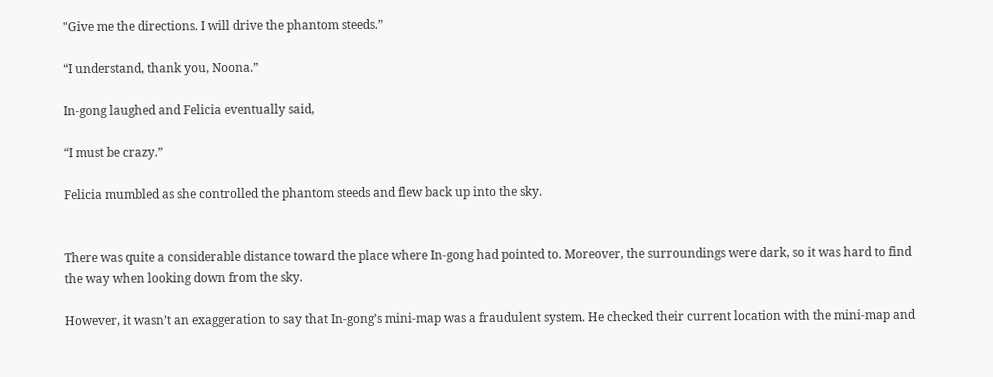"Give me the directions. I will drive the phantom steeds.”

“I understand, thank you, Noona.”

In-gong laughed and Felicia eventually said,

“I must be crazy.”

Felicia mumbled as she controlled the phantom steeds and flew back up into the sky.


There was quite a considerable distance toward the place where In-gong had pointed to. Moreover, the surroundings were dark, so it was hard to find the way when looking down from the sky.

However, it wasn’t an exaggeration to say that In-gong’s mini-map was a fraudulent system. He checked their current location with the mini-map and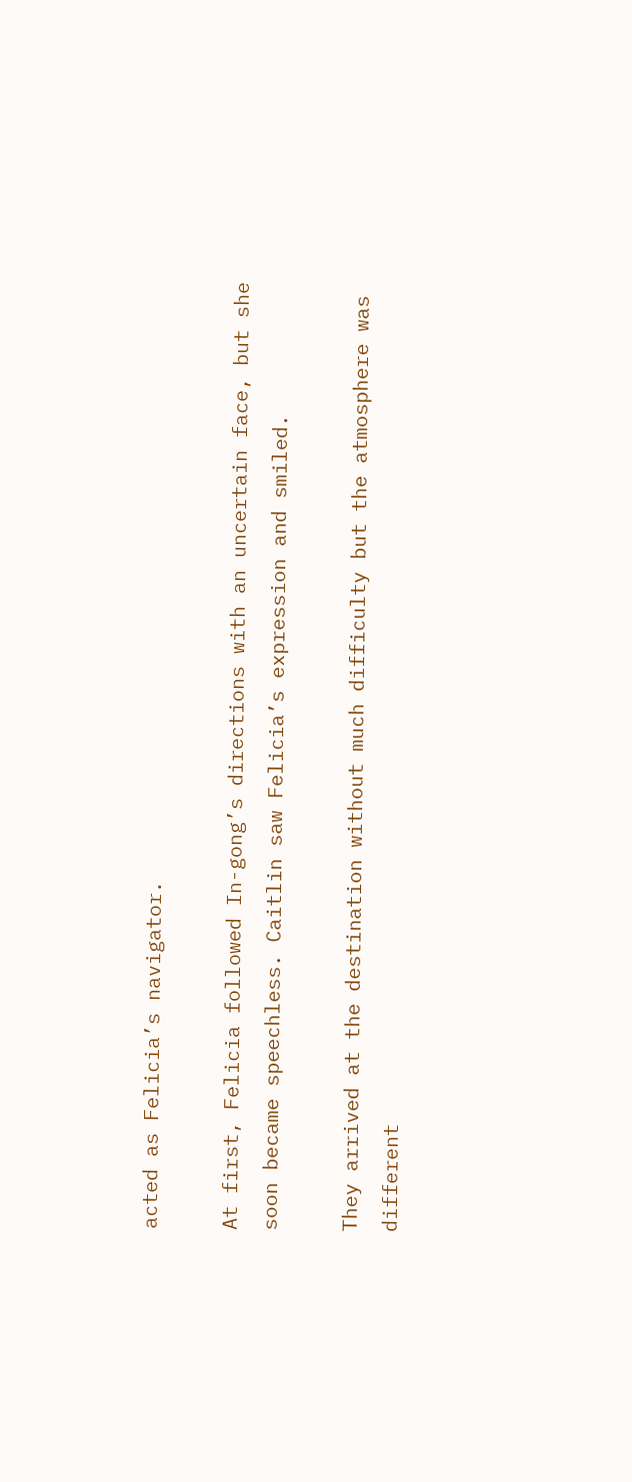acted as Felicia’s navigator.

At first, Felicia followed In-gong’s directions with an uncertain face, but she soon became speechless. Caitlin saw Felicia’s expression and smiled.

They arrived at the destination without much difficulty but the atmosphere was different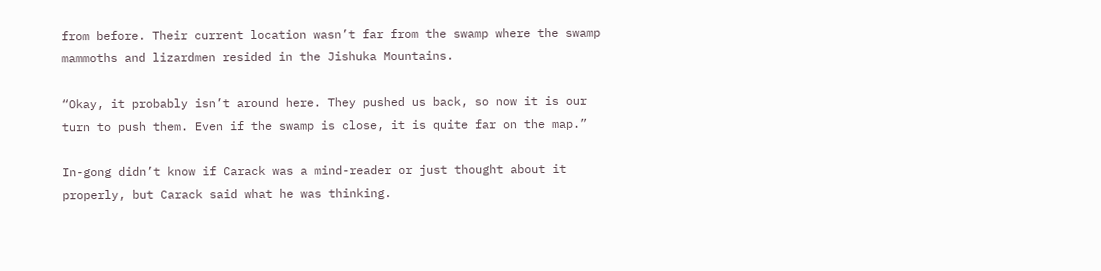from before. Their current location wasn’t far from the swamp where the swamp mammoths and lizardmen resided in the Jishuka Mountains.

“Okay, it probably isn’t around here. They pushed us back, so now it is our turn to push them. Even if the swamp is close, it is quite far on the map.”

In-gong didn’t know if Carack was a mind-reader or just thought about it properly, but Carack said what he was thinking.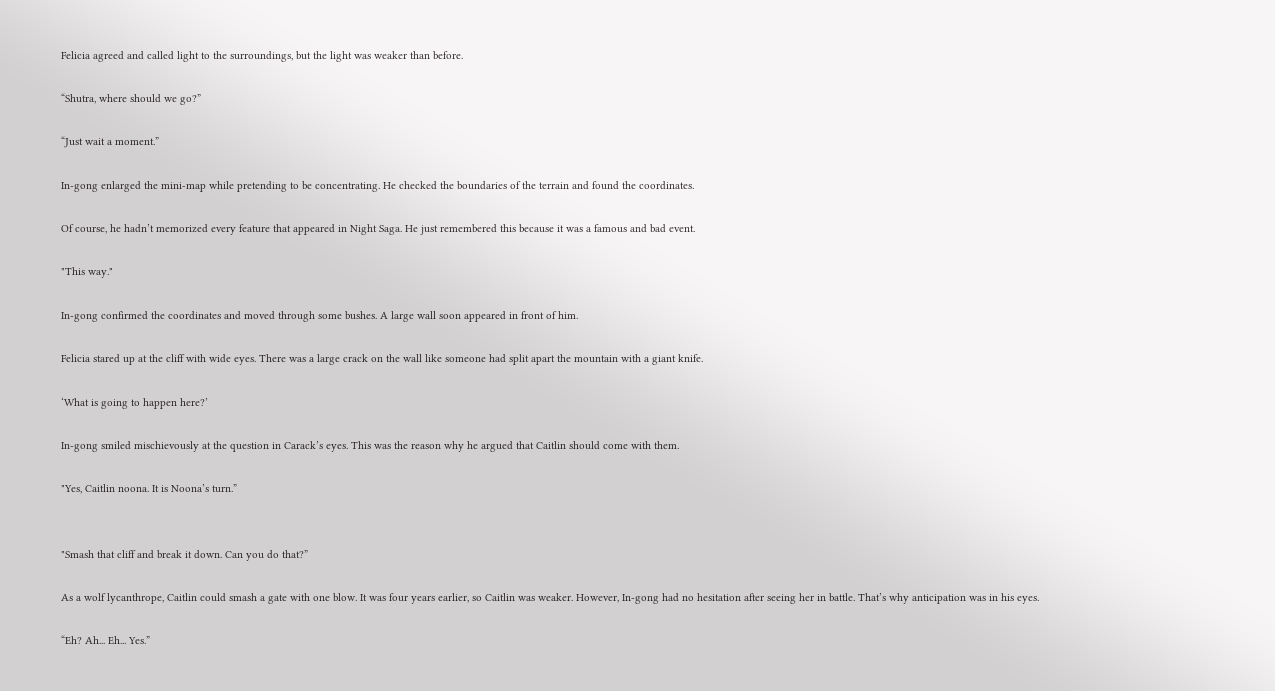Felicia agreed and called light to the surroundings, but the light was weaker than before.

“Shutra, where should we go?”

“Just wait a moment.”

In-gong enlarged the mini-map while pretending to be concentrating. He checked the boundaries of the terrain and found the coordinates.

Of course, he hadn’t memorized every feature that appeared in Night Saga. He just remembered this because it was a famous and bad event.

"This way."

In-gong confirmed the coordinates and moved through some bushes. A large wall soon appeared in front of him.

Felicia stared up at the cliff with wide eyes. There was a large crack on the wall like someone had split apart the mountain with a giant knife.

‘What is going to happen here?’

In-gong smiled mischievously at the question in Carack’s eyes. This was the reason why he argued that Caitlin should come with them.

"Yes, Caitlin noona. It is Noona’s turn.”


"Smash that cliff and break it down. Can you do that?”

As a wolf lycanthrope, Caitlin could smash a gate with one blow. It was four years earlier, so Caitlin was weaker. However, In-gong had no hesitation after seeing her in battle. That’s why anticipation was in his eyes.

“Eh? Ah... Eh... Yes.”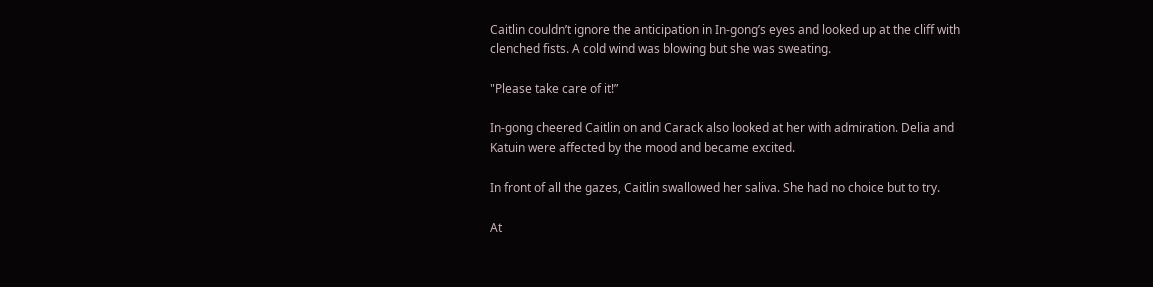Caitlin couldn’t ignore the anticipation in In-gong’s eyes and looked up at the cliff with clenched fists. A cold wind was blowing but she was sweating.

"Please take care of it!”

In-gong cheered Caitlin on and Carack also looked at her with admiration. Delia and Katuin were affected by the mood and became excited.

In front of all the gazes, Caitlin swallowed her saliva. She had no choice but to try.

At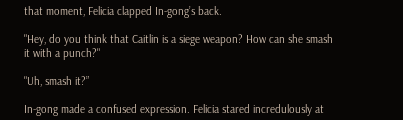that moment, Felicia clapped In-gong’s back.

"Hey, do you think that Caitlin is a siege weapon? How can she smash it with a punch?"

"Uh, smash it?”

In-gong made a confused expression. Felicia stared incredulously at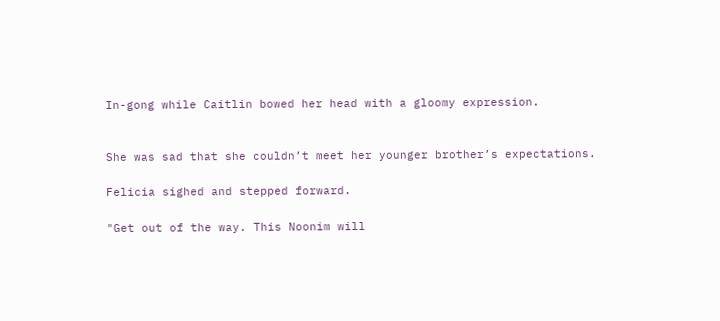In-gong while Caitlin bowed her head with a gloomy expression.


She was sad that she couldn’t meet her younger brother’s expectations.

Felicia sighed and stepped forward.

"Get out of the way. This Noonim will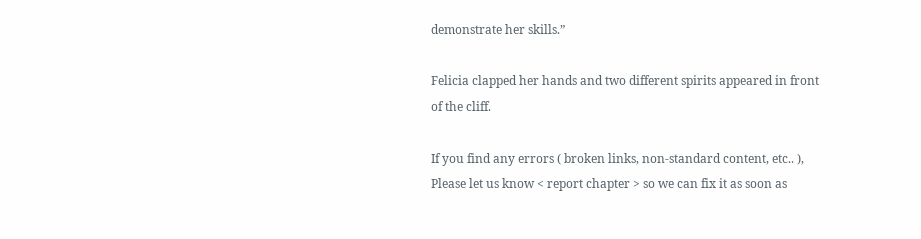demonstrate her skills.”

Felicia clapped her hands and two different spirits appeared in front of the cliff.

If you find any errors ( broken links, non-standard content, etc.. ), Please let us know < report chapter > so we can fix it as soon as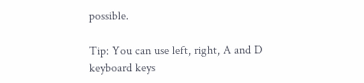possible.

Tip: You can use left, right, A and D keyboard keys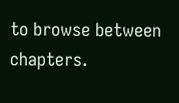to browse between chapters.